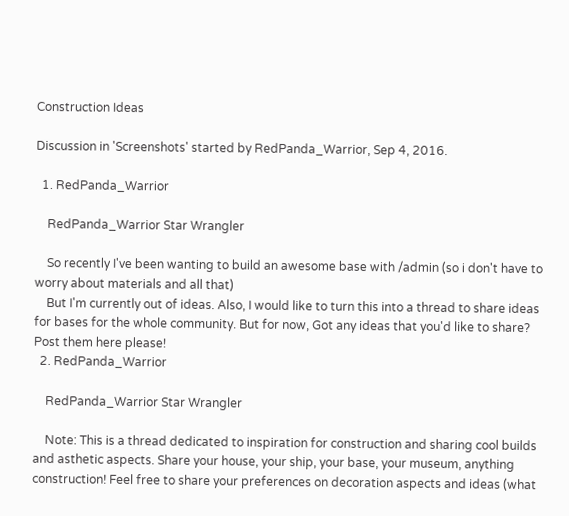Construction Ideas

Discussion in 'Screenshots' started by RedPanda_Warrior, Sep 4, 2016.

  1. RedPanda_Warrior

    RedPanda_Warrior Star Wrangler

    So recently I've been wanting to build an awesome base with /admin (so i don't have to worry about materials and all that)
    But I'm currently out of ideas. Also, I would like to turn this into a thread to share ideas for bases for the whole community. But for now, Got any ideas that you'd like to share? Post them here please!
  2. RedPanda_Warrior

    RedPanda_Warrior Star Wrangler

    Note: This is a thread dedicated to inspiration for construction and sharing cool builds and asthetic aspects. Share your house, your ship, your base, your museum, anything construction! Feel free to share your preferences on decoration aspects and ideas (what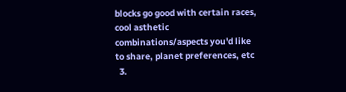blocks go good with certain races, cool asthetic combinations/aspects you'd like to share, planet preferences, etc
  3.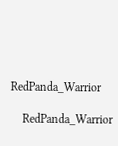RedPanda_Warrior

    RedPanda_Warrior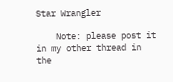Star Wrangler

    Note: please post it in my other thread in the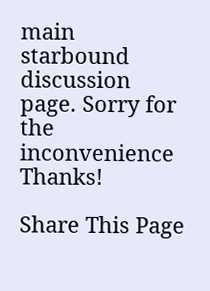main starbound discussion page. Sorry for the inconvenience Thanks!

Share This Page